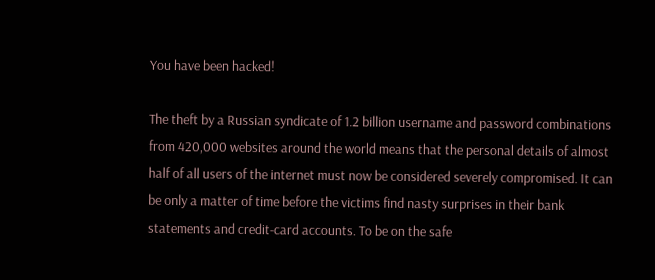You have been hacked!

The theft by a Russian syndicate of 1.2 billion username and password combinations from 420,000 websites around the world means that the personal details of almost half of all users of the internet must now be considered severely compromised. It can be only a matter of time before the victims find nasty surprises in their bank statements and credit-card accounts. To be on the safe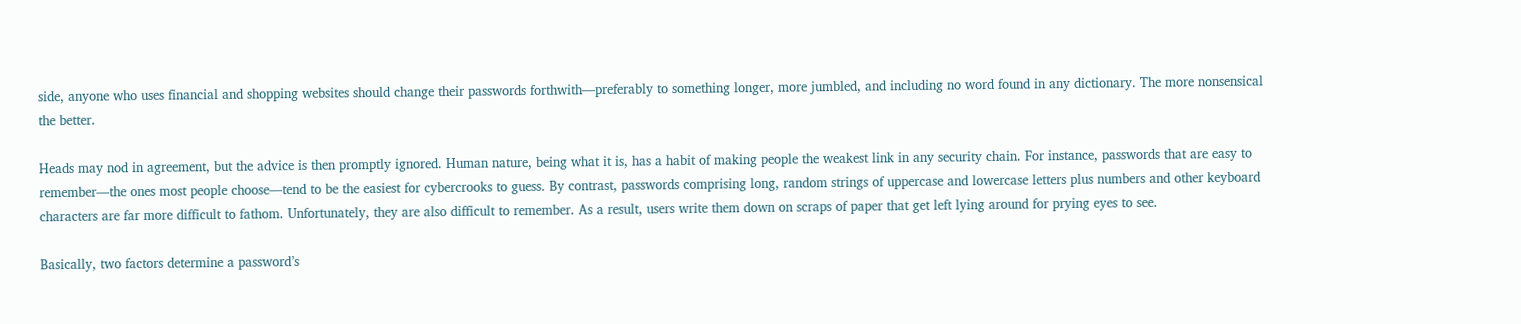side, anyone who uses financial and shopping websites should change their passwords forthwith—preferably to something longer, more jumbled, and including no word found in any dictionary. The more nonsensical the better.

Heads may nod in agreement, but the advice is then promptly ignored. Human nature, being what it is, has a habit of making people the weakest link in any security chain. For instance, passwords that are easy to remember—the ones most people choose—tend to be the easiest for cybercrooks to guess. By contrast, passwords comprising long, random strings of uppercase and lowercase letters plus numbers and other keyboard characters are far more difficult to fathom. Unfortunately, they are also difficult to remember. As a result, users write them down on scraps of paper that get left lying around for prying eyes to see.

Basically, two factors determine a password’s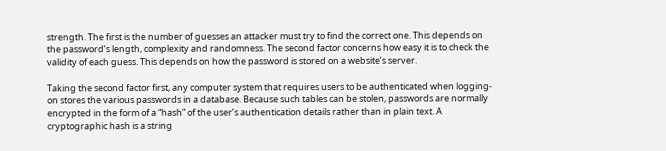strength. The first is the number of guesses an attacker must try to find the correct one. This depends on the password’s length, complexity and randomness. The second factor concerns how easy it is to check the validity of each guess. This depends on how the password is stored on a website’s server.

Taking the second factor first, any computer system that requires users to be authenticated when logging-on stores the various passwords in a database. Because such tables can be stolen, passwords are normally encrypted in the form of a “hash” of the user’s authentication details rather than in plain text. A cryptographic hash is a string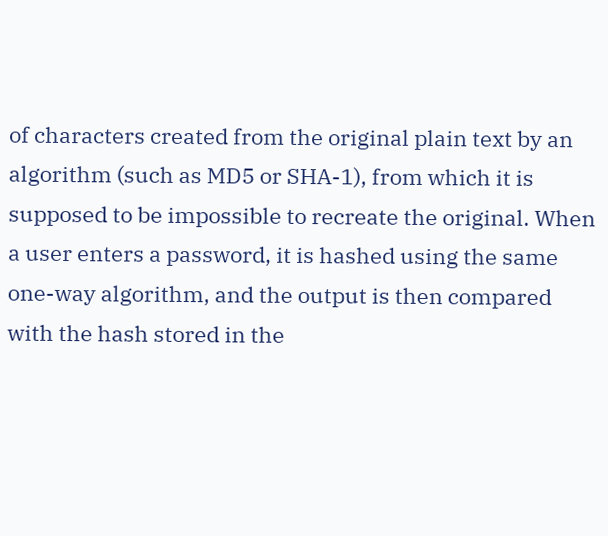of characters created from the original plain text by an algorithm (such as MD5 or SHA-1), from which it is supposed to be impossible to recreate the original. When a user enters a password, it is hashed using the same one-way algorithm, and the output is then compared with the hash stored in the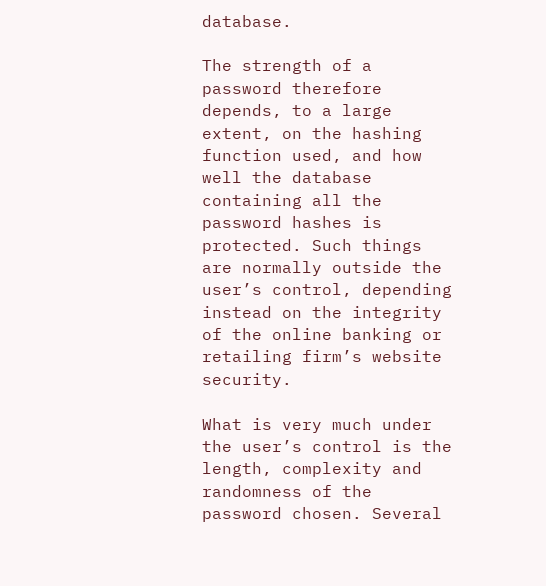database.

The strength of a password therefore depends, to a large extent, on the hashing function used, and how well the database containing all the password hashes is protected. Such things are normally outside the user’s control, depending instead on the integrity of the online banking or retailing firm’s website security.

What is very much under the user’s control is the length, complexity and randomness of the password chosen. Several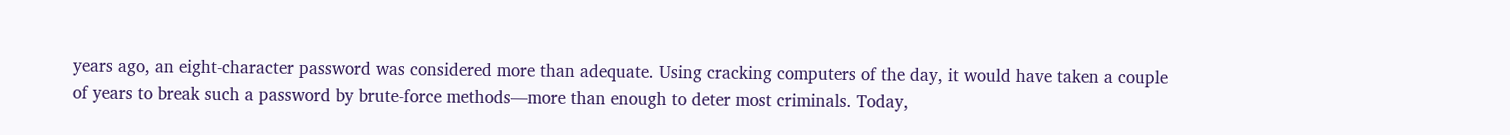years ago, an eight-character password was considered more than adequate. Using cracking computers of the day, it would have taken a couple of years to break such a password by brute-force methods—more than enough to deter most criminals. Today,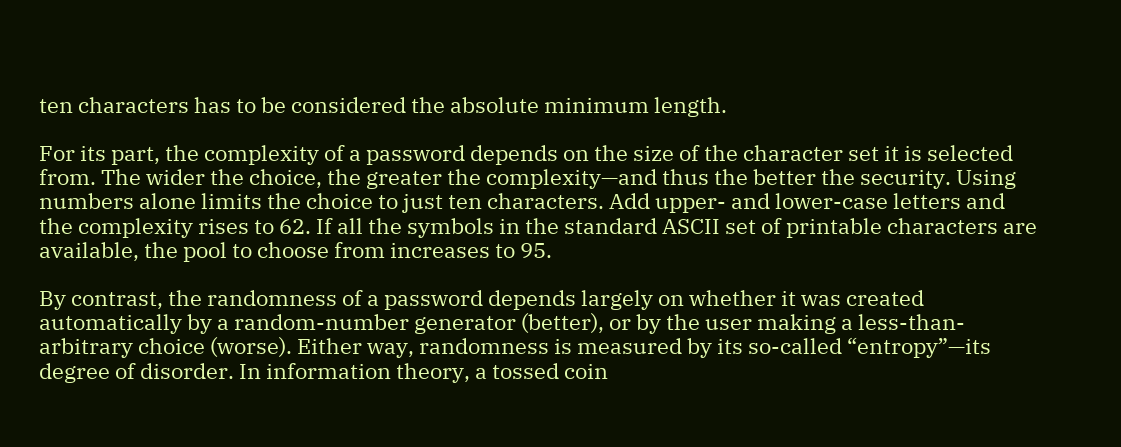ten characters has to be considered the absolute minimum length.

For its part, the complexity of a password depends on the size of the character set it is selected from. The wider the choice, the greater the complexity—and thus the better the security. Using numbers alone limits the choice to just ten characters. Add upper- and lower-case letters and the complexity rises to 62. If all the symbols in the standard ASCII set of printable characters are available, the pool to choose from increases to 95.

By contrast, the randomness of a password depends largely on whether it was created automatically by a random-number generator (better), or by the user making a less-than-arbitrary choice (worse). Either way, randomness is measured by its so-called “entropy”—its degree of disorder. In information theory, a tossed coin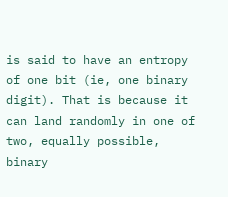is said to have an entropy of one bit (ie, one binary digit). That is because it can land randomly in one of two, equally possible, binary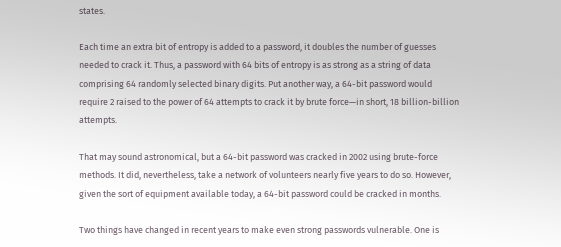states.

Each time an extra bit of entropy is added to a password, it doubles the number of guesses needed to crack it. Thus, a password with 64 bits of entropy is as strong as a string of data comprising 64 randomly selected binary digits. Put another way, a 64-bit password would require 2 raised to the power of 64 attempts to crack it by brute force—in short, 18 billion-billion attempts.

That may sound astronomical, but a 64-bit password was cracked in 2002 using brute-force methods. It did, nevertheless, take a network of volunteers nearly five years to do so. However, given the sort of equipment available today, a 64-bit password could be cracked in months.

Two things have changed in recent years to make even strong passwords vulnerable. One is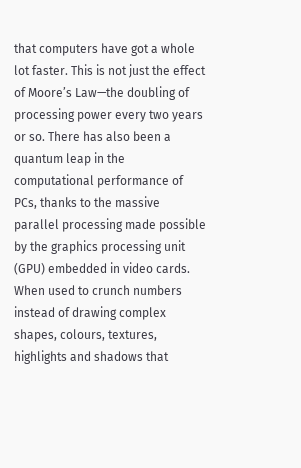that computers have got a whole lot faster. This is not just the effect of Moore’s Law—the doubling of processing power every two years or so. There has also been a quantum leap in the computational performance of PCs, thanks to the massive parallel processing made possible by the graphics processing unit (GPU) embedded in video cards. When used to crunch numbers instead of drawing complex shapes, colours, textures, highlights and shadows that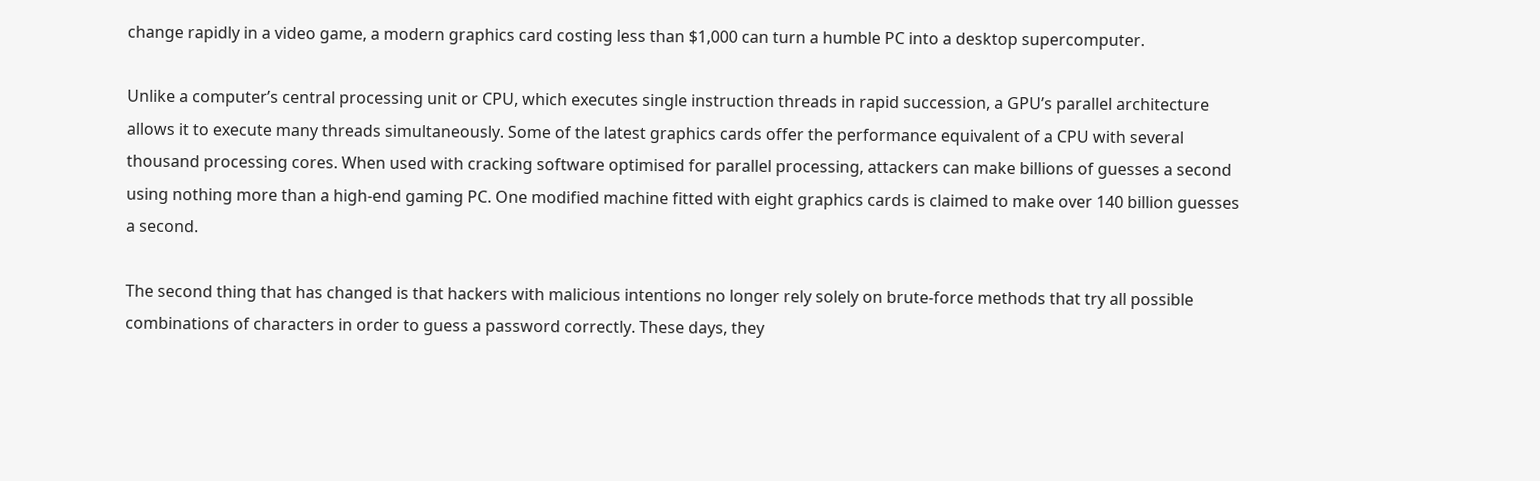change rapidly in a video game, a modern graphics card costing less than $1,000 can turn a humble PC into a desktop supercomputer.

Unlike a computer’s central processing unit or CPU, which executes single instruction threads in rapid succession, a GPU’s parallel architecture allows it to execute many threads simultaneously. Some of the latest graphics cards offer the performance equivalent of a CPU with several thousand processing cores. When used with cracking software optimised for parallel processing, attackers can make billions of guesses a second using nothing more than a high-end gaming PC. One modified machine fitted with eight graphics cards is claimed to make over 140 billion guesses a second.

The second thing that has changed is that hackers with malicious intentions no longer rely solely on brute-force methods that try all possible combinations of characters in order to guess a password correctly. These days, they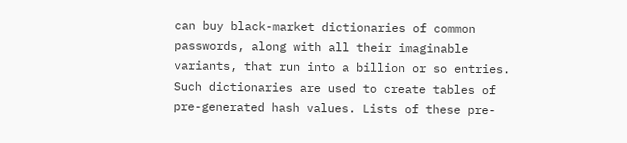can buy black-market dictionaries of common passwords, along with all their imaginable variants, that run into a billion or so entries. Such dictionaries are used to create tables of pre-generated hash values. Lists of these pre-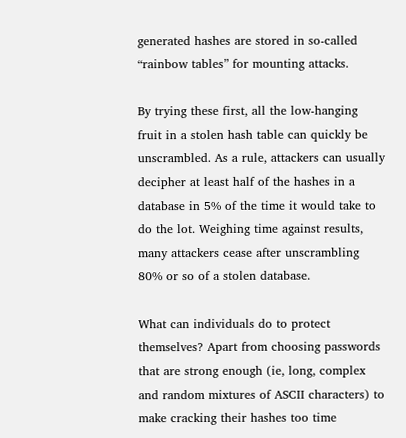generated hashes are stored in so-called “rainbow tables” for mounting attacks.

By trying these first, all the low-hanging fruit in a stolen hash table can quickly be unscrambled. As a rule, attackers can usually decipher at least half of the hashes in a database in 5% of the time it would take to do the lot. Weighing time against results, many attackers cease after unscrambling 80% or so of a stolen database.

What can individuals do to protect themselves? Apart from choosing passwords that are strong enough (ie, long, complex and random mixtures of ASCII characters) to make cracking their hashes too time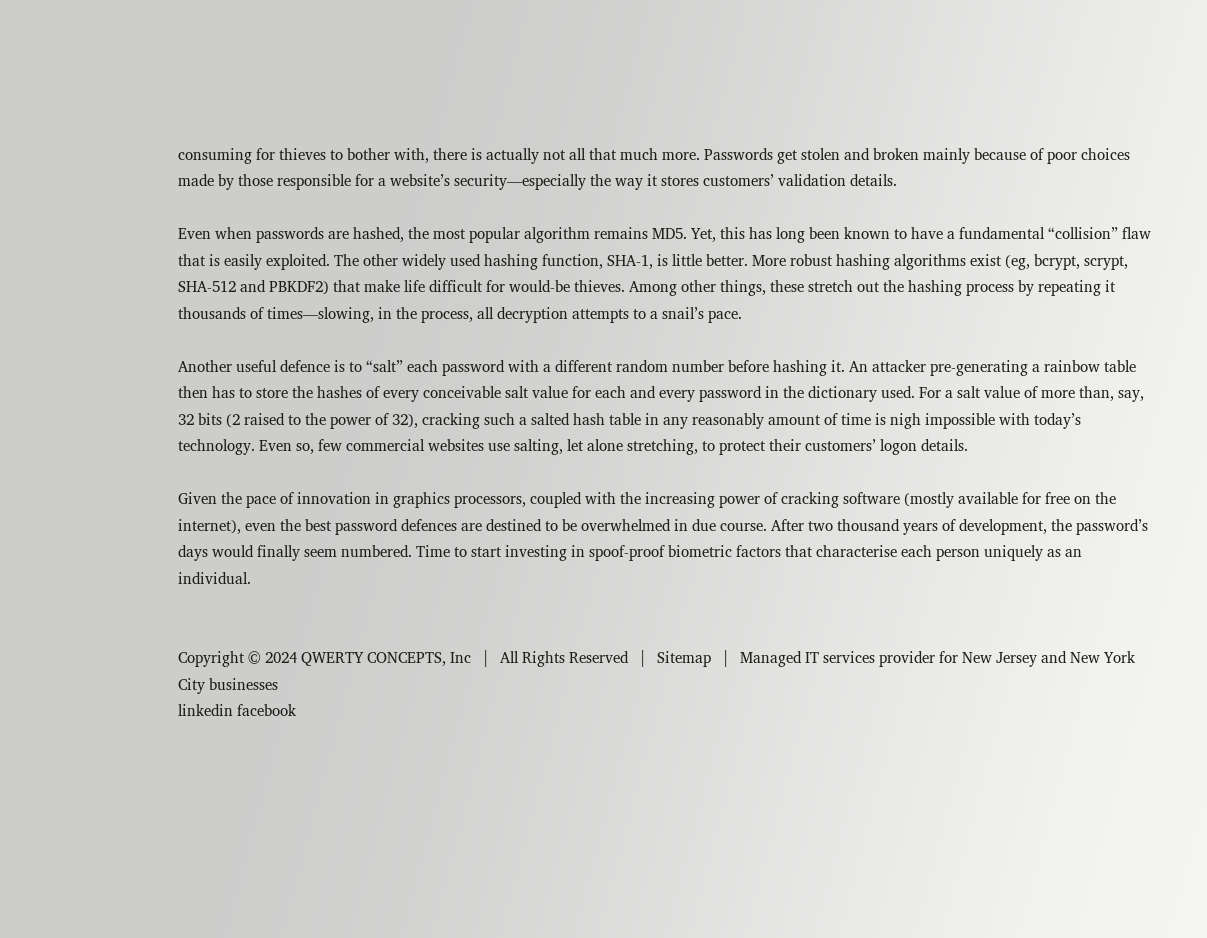consuming for thieves to bother with, there is actually not all that much more. Passwords get stolen and broken mainly because of poor choices made by those responsible for a website’s security—especially the way it stores customers’ validation details.

Even when passwords are hashed, the most popular algorithm remains MD5. Yet, this has long been known to have a fundamental “collision” flaw that is easily exploited. The other widely used hashing function, SHA-1, is little better. More robust hashing algorithms exist (eg, bcrypt, scrypt, SHA-512 and PBKDF2) that make life difficult for would-be thieves. Among other things, these stretch out the hashing process by repeating it thousands of times—slowing, in the process, all decryption attempts to a snail’s pace.

Another useful defence is to “salt” each password with a different random number before hashing it. An attacker pre-generating a rainbow table then has to store the hashes of every conceivable salt value for each and every password in the dictionary used. For a salt value of more than, say, 32 bits (2 raised to the power of 32), cracking such a salted hash table in any reasonably amount of time is nigh impossible with today’s technology. Even so, few commercial websites use salting, let alone stretching, to protect their customers’ logon details.

Given the pace of innovation in graphics processors, coupled with the increasing power of cracking software (mostly available for free on the internet), even the best password defences are destined to be overwhelmed in due course. After two thousand years of development, the password’s days would finally seem numbered. Time to start investing in spoof-proof biometric factors that characterise each person uniquely as an individual.


Copyright © 2024 QWERTY CONCEPTS, Inc   |   All Rights Reserved   |   Sitemap   |   Managed IT services provider for New Jersey and New York City businesses
linkedin facebook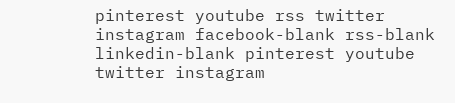pinterest youtube rss twitter instagram facebook-blank rss-blank linkedin-blank pinterest youtube twitter instagram